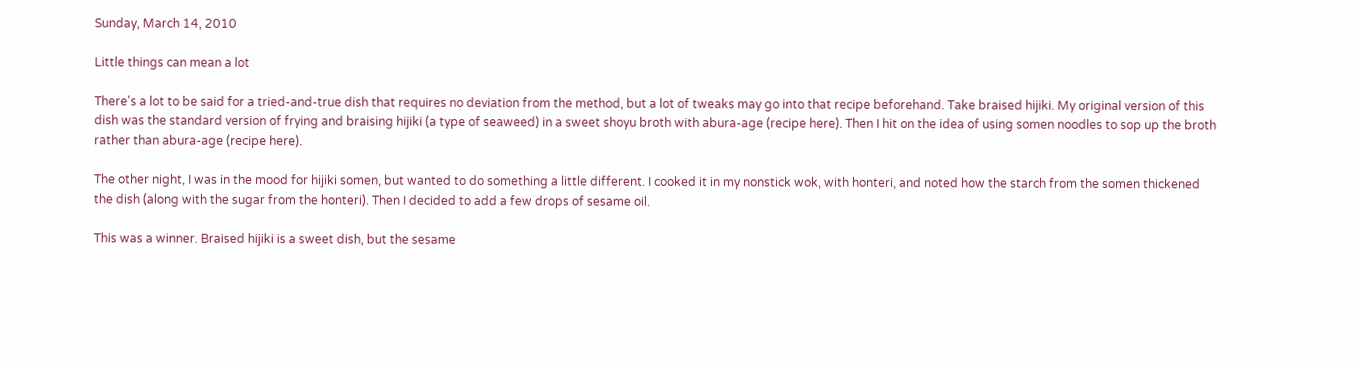Sunday, March 14, 2010

Little things can mean a lot

There's a lot to be said for a tried-and-true dish that requires no deviation from the method, but a lot of tweaks may go into that recipe beforehand. Take braised hijiki. My original version of this dish was the standard version of frying and braising hijiki (a type of seaweed) in a sweet shoyu broth with abura-age (recipe here). Then I hit on the idea of using somen noodles to sop up the broth rather than abura-age (recipe here).

The other night, I was in the mood for hijiki somen, but wanted to do something a little different. I cooked it in my nonstick wok, with honteri, and noted how the starch from the somen thickened the dish (along with the sugar from the honteri). Then I decided to add a few drops of sesame oil.

This was a winner. Braised hijiki is a sweet dish, but the sesame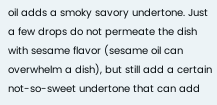oil adds a smoky savory undertone. Just a few drops do not permeate the dish with sesame flavor (sesame oil can overwhelm a dish), but still add a certain not-so-sweet undertone that can add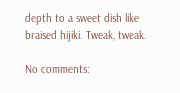depth to a sweet dish like braised hijiki. Tweak, tweak.

No comments: